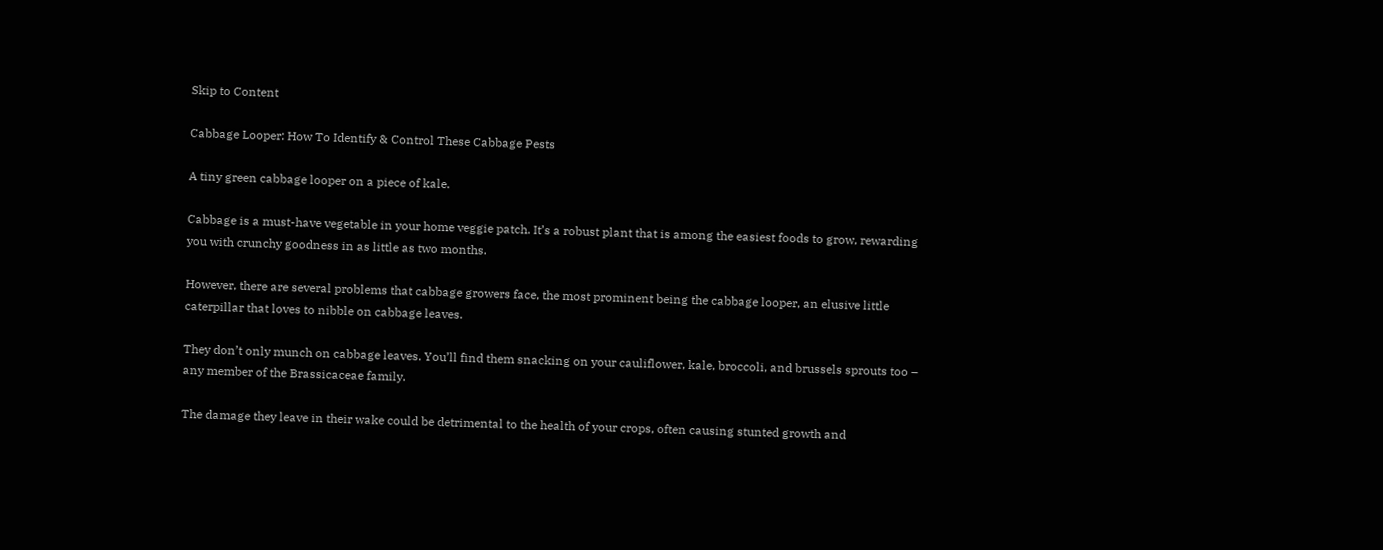Skip to Content

Cabbage Looper: How To Identify & Control These Cabbage Pests

A tiny green cabbage looper on a piece of kale.

Cabbage is a must-have vegetable in your home veggie patch. It’s a robust plant that is among the easiest foods to grow, rewarding you with crunchy goodness in as little as two months.

However, there are several problems that cabbage growers face, the most prominent being the cabbage looper, an elusive little caterpillar that loves to nibble on cabbage leaves.

They don’t only munch on cabbage leaves. You’ll find them snacking on your cauliflower, kale, broccoli, and brussels sprouts too – any member of the Brassicaceae family.

The damage they leave in their wake could be detrimental to the health of your crops, often causing stunted growth and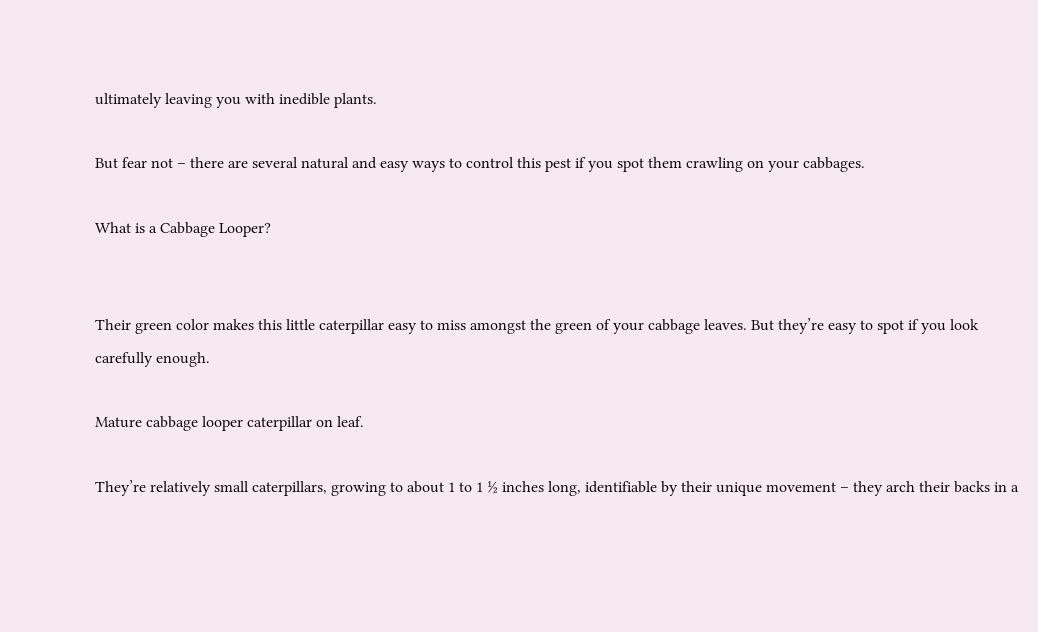ultimately leaving you with inedible plants.

But fear not – there are several natural and easy ways to control this pest if you spot them crawling on your cabbages.

What is a Cabbage Looper?


Their green color makes this little caterpillar easy to miss amongst the green of your cabbage leaves. But they’re easy to spot if you look carefully enough.

Mature cabbage looper caterpillar on leaf.

They’re relatively small caterpillars, growing to about 1 to 1 ½ inches long, identifiable by their unique movement – they arch their backs in a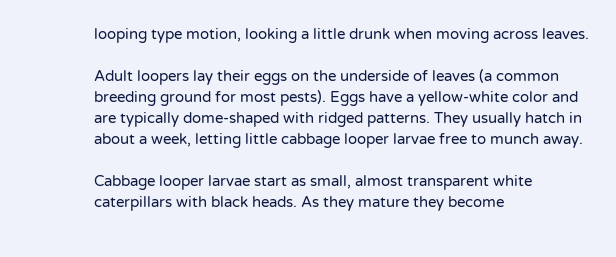looping type motion, looking a little drunk when moving across leaves.

Adult loopers lay their eggs on the underside of leaves (a common breeding ground for most pests). Eggs have a yellow-white color and are typically dome-shaped with ridged patterns. They usually hatch in about a week, letting little cabbage looper larvae free to munch away.

Cabbage looper larvae start as small, almost transparent white caterpillars with black heads. As they mature they become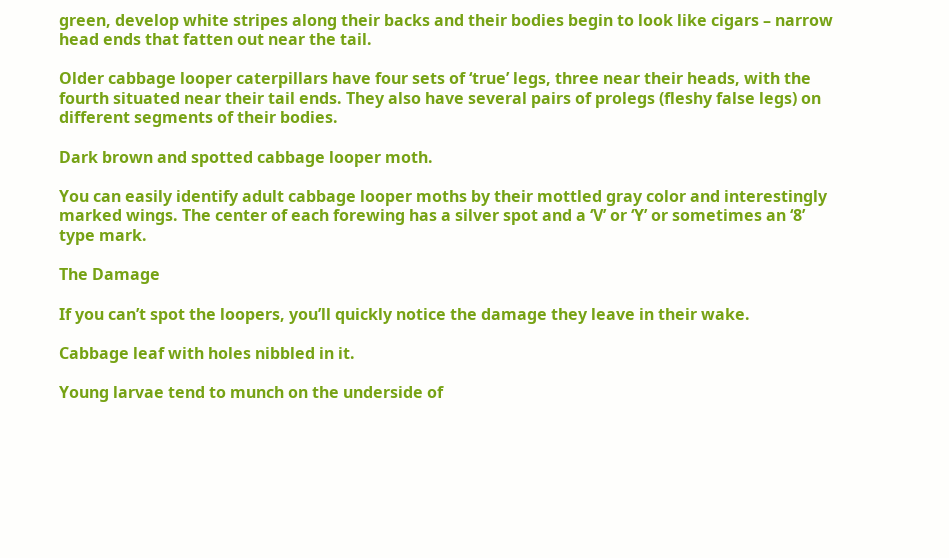green, develop white stripes along their backs and their bodies begin to look like cigars – narrow head ends that fatten out near the tail.

Older cabbage looper caterpillars have four sets of ‘true’ legs, three near their heads, with the fourth situated near their tail ends. They also have several pairs of prolegs (fleshy false legs) on different segments of their bodies.

Dark brown and spotted cabbage looper moth.

You can easily identify adult cabbage looper moths by their mottled gray color and interestingly marked wings. The center of each forewing has a silver spot and a ‘V’ or ‘Y’ or sometimes an ‘8’ type mark.

The Damage

If you can’t spot the loopers, you’ll quickly notice the damage they leave in their wake.

Cabbage leaf with holes nibbled in it.

Young larvae tend to munch on the underside of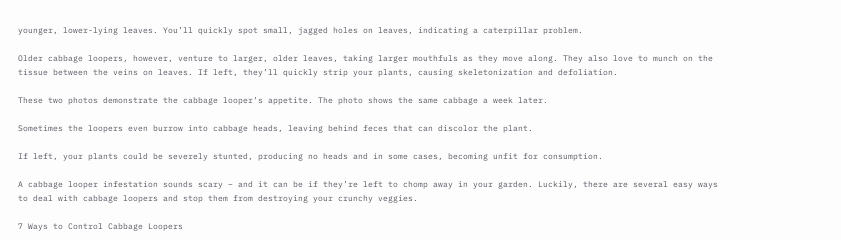younger, lower-lying leaves. You’ll quickly spot small, jagged holes on leaves, indicating a caterpillar problem.

Older cabbage loopers, however, venture to larger, older leaves, taking larger mouthfuls as they move along. They also love to munch on the tissue between the veins on leaves. If left, they’ll quickly strip your plants, causing skeletonization and defoliation.

These two photos demonstrate the cabbage looper’s appetite. The photo shows the same cabbage a week later.

Sometimes the loopers even burrow into cabbage heads, leaving behind feces that can discolor the plant.

If left, your plants could be severely stunted, producing no heads and in some cases, becoming unfit for consumption.

A cabbage looper infestation sounds scary – and it can be if they’re left to chomp away in your garden. Luckily, there are several easy ways to deal with cabbage loopers and stop them from destroying your crunchy veggies.

7 Ways to Control Cabbage Loopers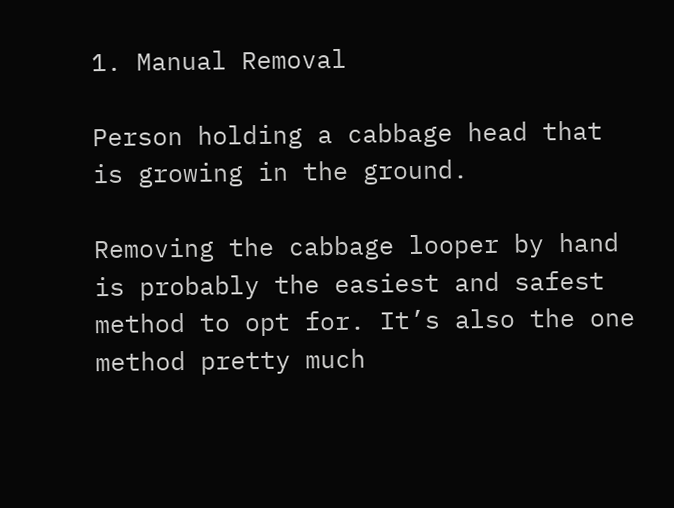1. Manual Removal

Person holding a cabbage head that is growing in the ground.

Removing the cabbage looper by hand is probably the easiest and safest method to opt for. It’s also the one method pretty much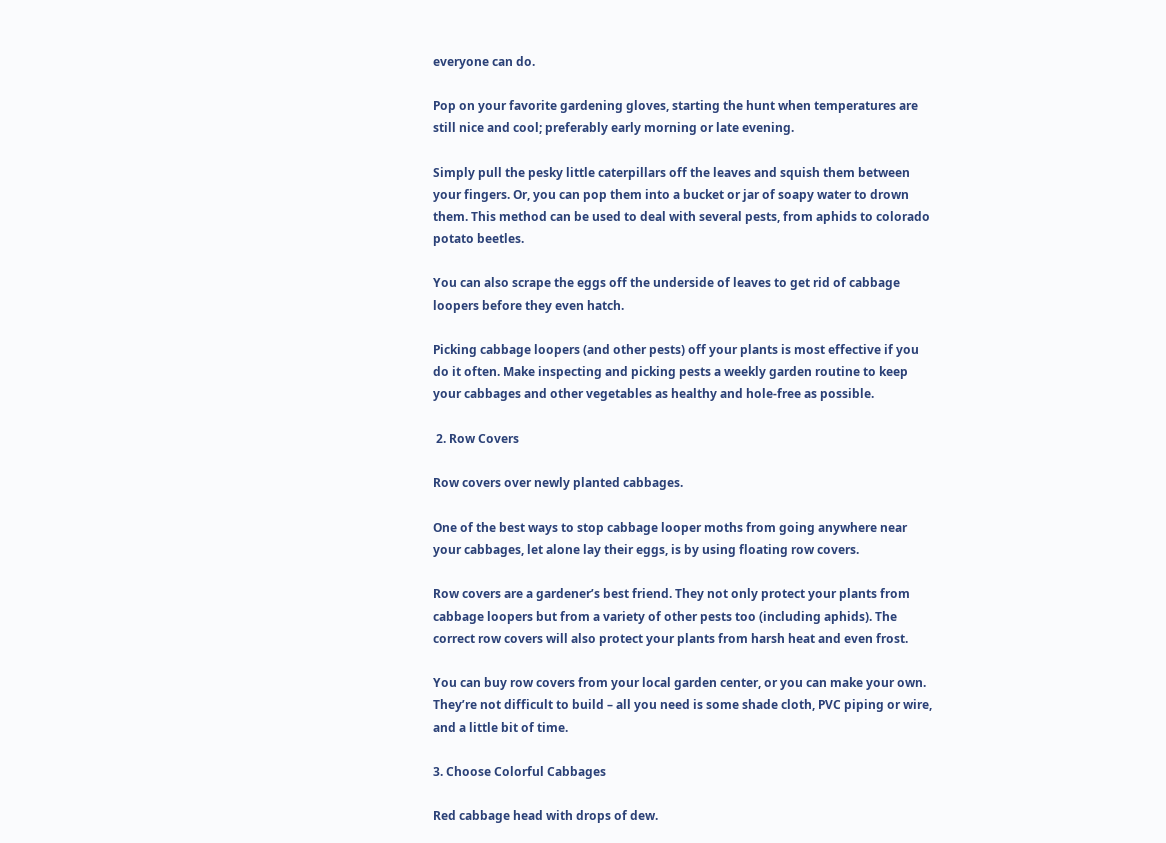everyone can do.

Pop on your favorite gardening gloves, starting the hunt when temperatures are still nice and cool; preferably early morning or late evening.

Simply pull the pesky little caterpillars off the leaves and squish them between your fingers. Or, you can pop them into a bucket or jar of soapy water to drown them. This method can be used to deal with several pests, from aphids to colorado potato beetles.

You can also scrape the eggs off the underside of leaves to get rid of cabbage loopers before they even hatch.

Picking cabbage loopers (and other pests) off your plants is most effective if you do it often. Make inspecting and picking pests a weekly garden routine to keep your cabbages and other vegetables as healthy and hole-free as possible.

 2. Row Covers

Row covers over newly planted cabbages.

One of the best ways to stop cabbage looper moths from going anywhere near your cabbages, let alone lay their eggs, is by using floating row covers.

Row covers are a gardener’s best friend. They not only protect your plants from cabbage loopers but from a variety of other pests too (including aphids). The correct row covers will also protect your plants from harsh heat and even frost.

You can buy row covers from your local garden center, or you can make your own. They’re not difficult to build – all you need is some shade cloth, PVC piping or wire, and a little bit of time.

3. Choose Colorful Cabbages

Red cabbage head with drops of dew.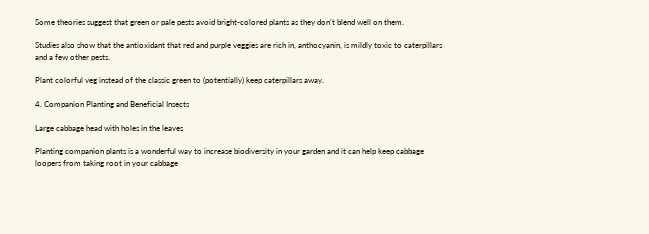Some theories suggest that green or pale pests avoid bright-colored plants as they don’t blend well on them.

Studies also show that the antioxidant that red and purple veggies are rich in, anthocyanin, is mildly toxic to caterpillars and a few other pests.

Plant colorful veg instead of the classic green to (potentially) keep caterpillars away.

4. Companion Planting and Beneficial Insects

Large cabbage head with holes in the leaves

Planting companion plants is a wonderful way to increase biodiversity in your garden and it can help keep cabbage loopers from taking root in your cabbage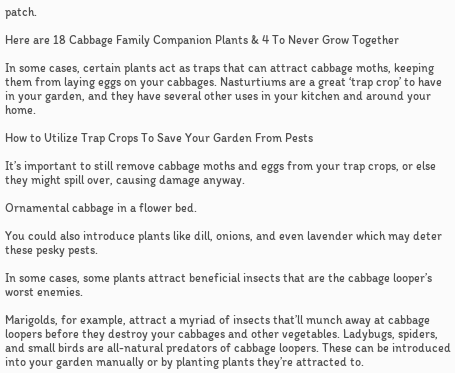patch.

Here are 18 Cabbage Family Companion Plants & 4 To Never Grow Together

In some cases, certain plants act as traps that can attract cabbage moths, keeping them from laying eggs on your cabbages. Nasturtiums are a great ‘trap crop’ to have in your garden, and they have several other uses in your kitchen and around your home.

How to Utilize Trap Crops To Save Your Garden From Pests

It’s important to still remove cabbage moths and eggs from your trap crops, or else they might spill over, causing damage anyway.

Ornamental cabbage in a flower bed.

You could also introduce plants like dill, onions, and even lavender which may deter these pesky pests.

In some cases, some plants attract beneficial insects that are the cabbage looper’s worst enemies.

Marigolds, for example, attract a myriad of insects that’ll munch away at cabbage loopers before they destroy your cabbages and other vegetables. Ladybugs, spiders, and small birds are all-natural predators of cabbage loopers. These can be introduced into your garden manually or by planting plants they’re attracted to.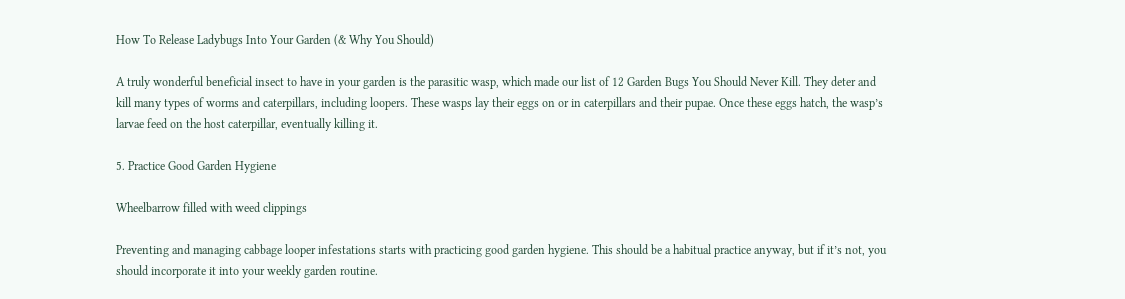How To Release Ladybugs Into Your Garden (& Why You Should)

A truly wonderful beneficial insect to have in your garden is the parasitic wasp, which made our list of 12 Garden Bugs You Should Never Kill. They deter and kill many types of worms and caterpillars, including loopers. These wasps lay their eggs on or in caterpillars and their pupae. Once these eggs hatch, the wasp’s larvae feed on the host caterpillar, eventually killing it.

5. Practice Good Garden Hygiene

Wheelbarrow filled with weed clippings

Preventing and managing cabbage looper infestations starts with practicing good garden hygiene. This should be a habitual practice anyway, but if it’s not, you should incorporate it into your weekly garden routine.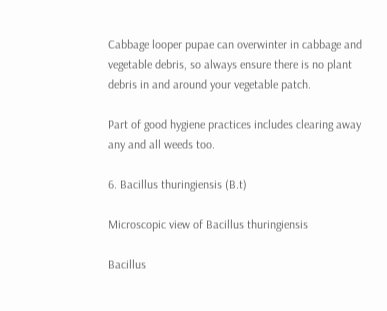Cabbage looper pupae can overwinter in cabbage and vegetable debris, so always ensure there is no plant debris in and around your vegetable patch.

Part of good hygiene practices includes clearing away any and all weeds too.

6. Bacillus thuringiensis (B.t)

Microscopic view of Bacillus thuringiensis

Bacillus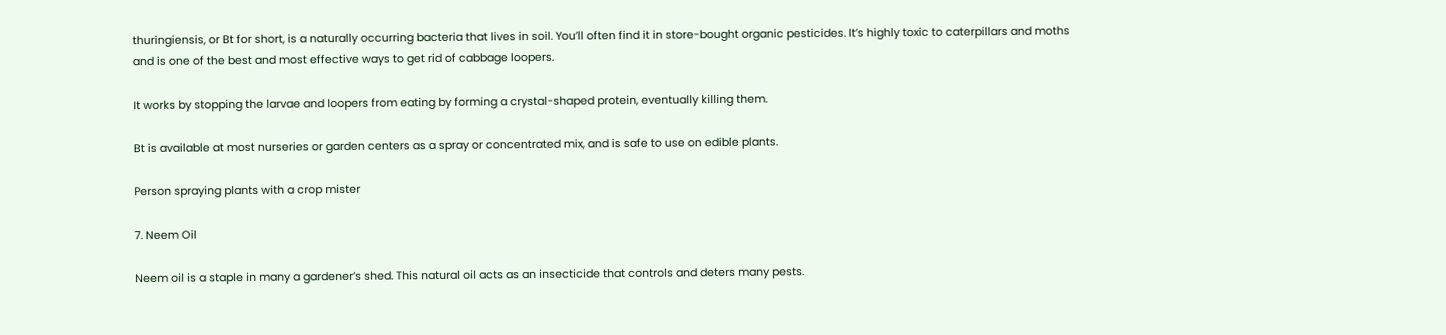thuringiensis, or Bt for short, is a naturally occurring bacteria that lives in soil. You’ll often find it in store-bought organic pesticides. It’s highly toxic to caterpillars and moths and is one of the best and most effective ways to get rid of cabbage loopers.

It works by stopping the larvae and loopers from eating by forming a crystal-shaped protein, eventually killing them.

Bt is available at most nurseries or garden centers as a spray or concentrated mix, and is safe to use on edible plants.

Person spraying plants with a crop mister

7. Neem Oil

Neem oil is a staple in many a gardener’s shed. This natural oil acts as an insecticide that controls and deters many pests.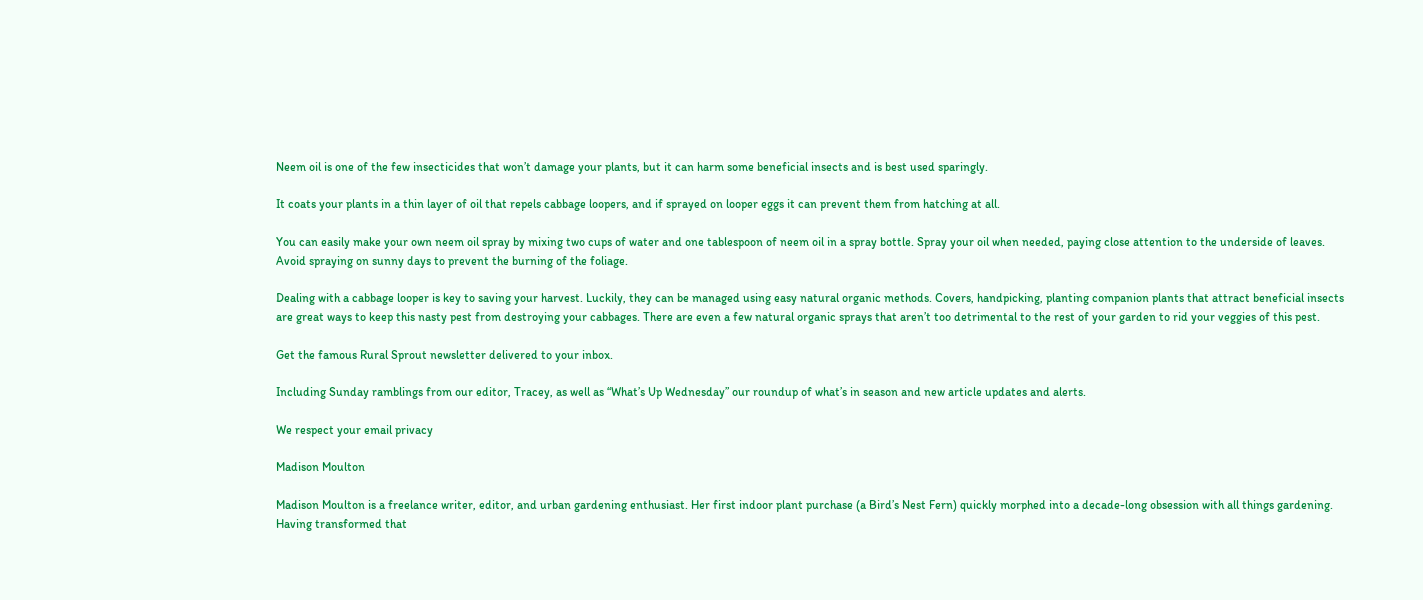Neem oil is one of the few insecticides that won’t damage your plants, but it can harm some beneficial insects and is best used sparingly.

It coats your plants in a thin layer of oil that repels cabbage loopers, and if sprayed on looper eggs it can prevent them from hatching at all.

You can easily make your own neem oil spray by mixing two cups of water and one tablespoon of neem oil in a spray bottle. Spray your oil when needed, paying close attention to the underside of leaves. Avoid spraying on sunny days to prevent the burning of the foliage.

Dealing with a cabbage looper is key to saving your harvest. Luckily, they can be managed using easy natural organic methods. Covers, handpicking, planting companion plants that attract beneficial insects are great ways to keep this nasty pest from destroying your cabbages. There are even a few natural organic sprays that aren’t too detrimental to the rest of your garden to rid your veggies of this pest.

Get the famous Rural Sprout newsletter delivered to your inbox.

Including Sunday ramblings from our editor, Tracey, as well as “What’s Up Wednesday” our roundup of what’s in season and new article updates and alerts.

We respect your email privacy

Madison Moulton

Madison Moulton is a freelance writer, editor, and urban gardening enthusiast. Her first indoor plant purchase (a Bird’s Nest Fern) quickly morphed into a decade-long obsession with all things gardening. Having transformed that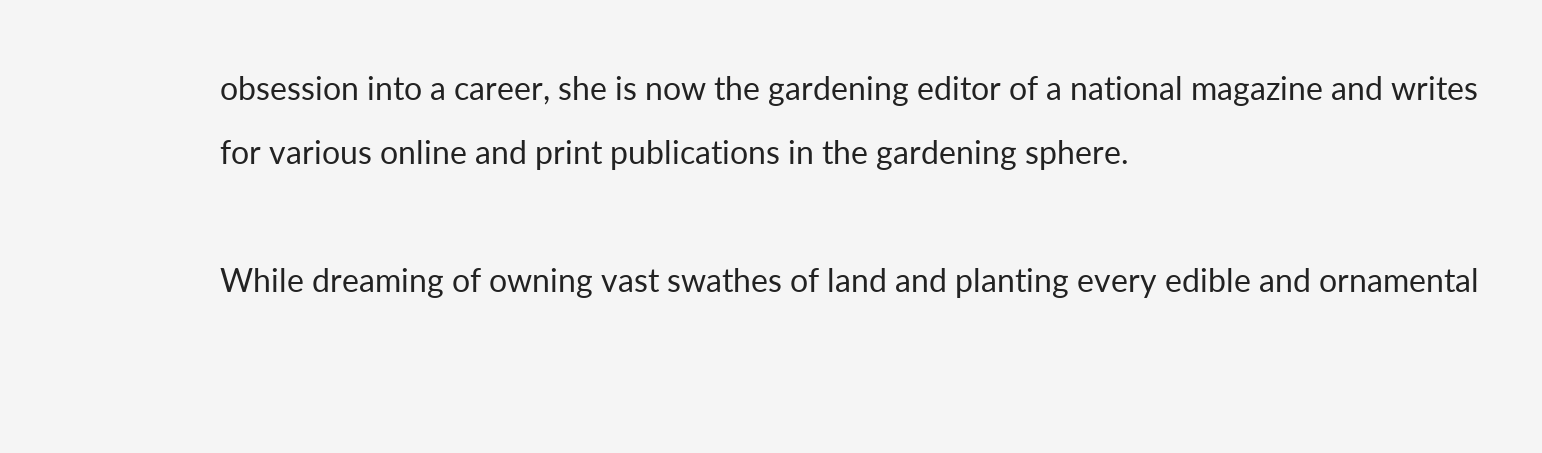obsession into a career, she is now the gardening editor of a national magazine and writes for various online and print publications in the gardening sphere.

While dreaming of owning vast swathes of land and planting every edible and ornamental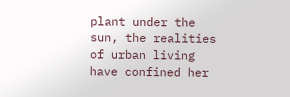plant under the sun, the realities of urban living have confined her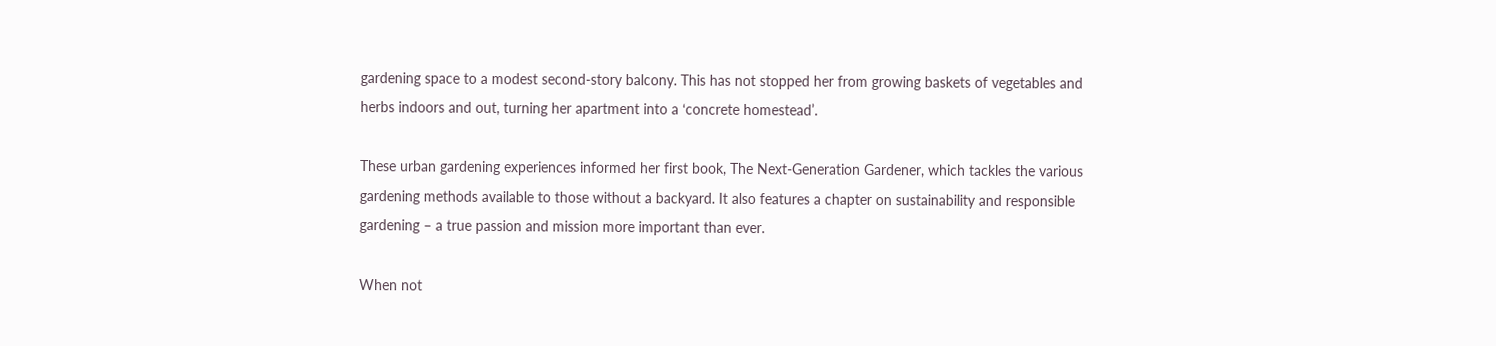gardening space to a modest second-story balcony. This has not stopped her from growing baskets of vegetables and herbs indoors and out, turning her apartment into a ‘concrete homestead’.

These urban gardening experiences informed her first book, The Next-Generation Gardener, which tackles the various gardening methods available to those without a backyard. It also features a chapter on sustainability and responsible gardening – a true passion and mission more important than ever.

When not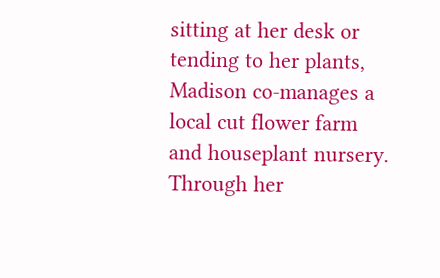sitting at her desk or tending to her plants, Madison co-manages a local cut flower farm and houseplant nursery. Through her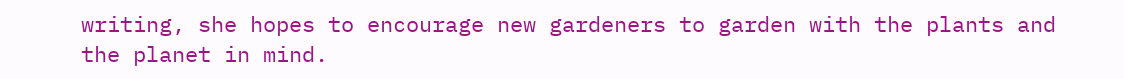writing, she hopes to encourage new gardeners to garden with the plants and the planet in mind.